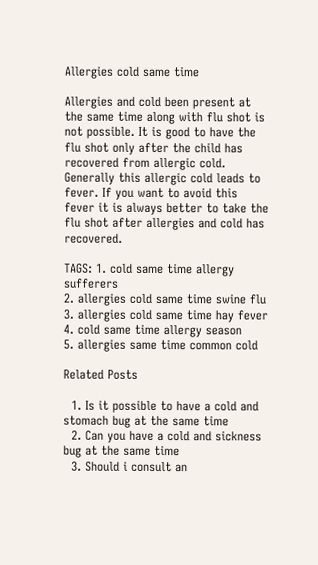Allergies cold same time

Allergies and cold been present at the same time along with flu shot is not possible. It is good to have the flu shot only after the child has recovered from allergic cold. Generally this allergic cold leads to fever. If you want to avoid this fever it is always better to take the flu shot after allergies and cold has recovered.

TAGS: 1. cold same time allergy sufferers
2. allergies cold same time swine flu
3. allergies cold same time hay fever
4. cold same time allergy season
5. allergies same time common cold

Related Posts

  1. Is it possible to have a cold and stomach bug at the same time
  2. Can you have a cold and sickness bug at the same time
  3. Should i consult an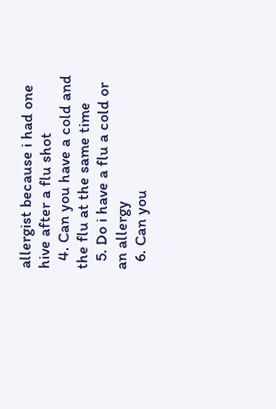allergist because i had one hive after a flu shot
  4. Can you have a cold and the flu at the same time
  5. Do i have a flu a cold or an allergy
  6. Can you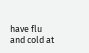have flu and cold at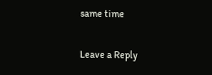same time

Leave a Reply